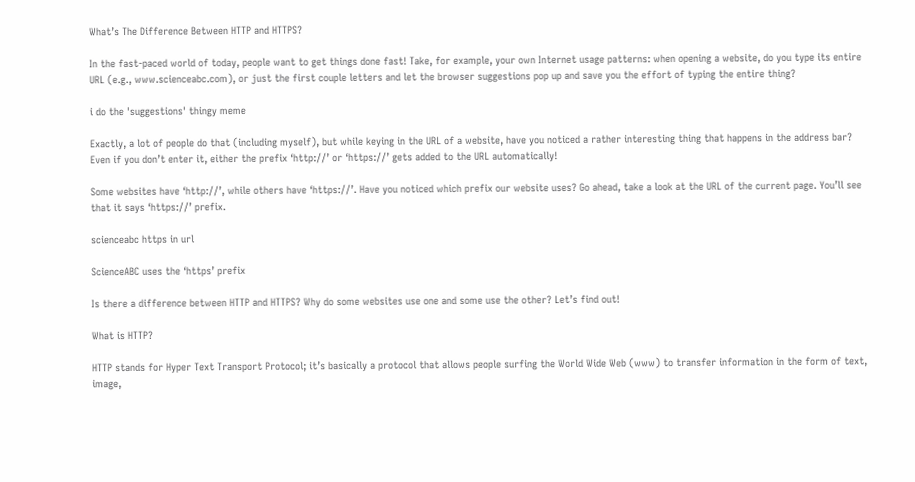What’s The Difference Between HTTP and HTTPS?

In the fast-paced world of today, people want to get things done fast! Take, for example, your own Internet usage patterns: when opening a website, do you type its entire URL (e.g., www.scienceabc.com), or just the first couple letters and let the browser suggestions pop up and save you the effort of typing the entire thing?

i do the 'suggestions' thingy meme

Exactly, a lot of people do that (including myself), but while keying in the URL of a website, have you noticed a rather interesting thing that happens in the address bar? Even if you don’t enter it, either the prefix ‘http://’ or ‘https://’ gets added to the URL automatically!

Some websites have ‘http://’, while others have ‘https://’. Have you noticed which prefix our website uses? Go ahead, take a look at the URL of the current page. You’ll see that it says ‘https://’ prefix.

scienceabc https in url

ScienceABC uses the ‘https’ prefix

Is there a difference between HTTP and HTTPS? Why do some websites use one and some use the other? Let’s find out!

What is HTTP?

HTTP stands for Hyper Text Transport Protocol; it’s basically a protocol that allows people surfing the World Wide Web (www) to transfer information in the form of text, image,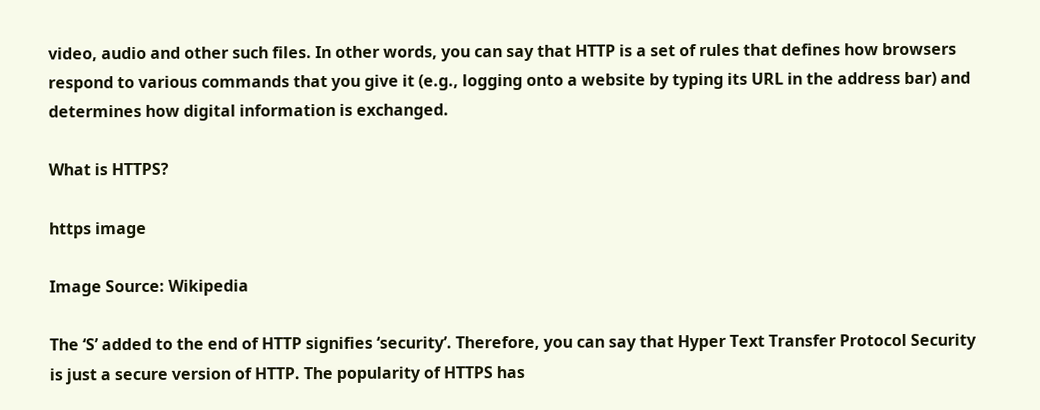video, audio and other such files. In other words, you can say that HTTP is a set of rules that defines how browsers respond to various commands that you give it (e.g., logging onto a website by typing its URL in the address bar) and determines how digital information is exchanged.

What is HTTPS?

https image

Image Source: Wikipedia

The ‘S’ added to the end of HTTP signifies ‘security’. Therefore, you can say that Hyper Text Transfer Protocol Security is just a secure version of HTTP. The popularity of HTTPS has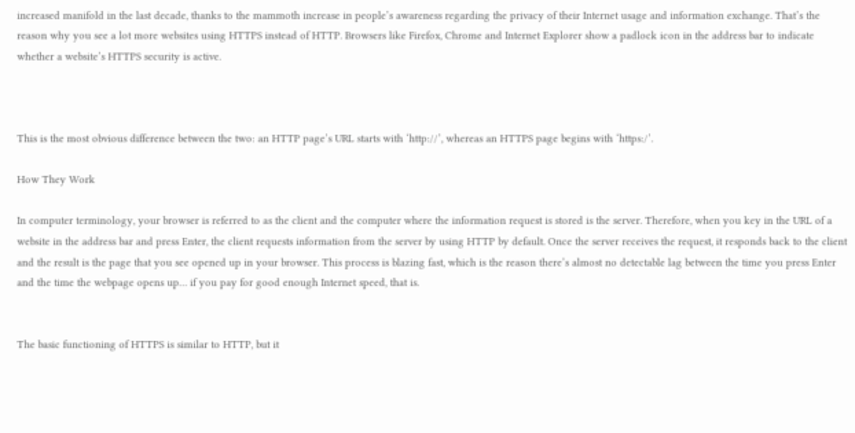increased manifold in the last decade, thanks to the mammoth increase in people’s awareness regarding the privacy of their Internet usage and information exchange. That’s the reason why you see a lot more websites using HTTPS instead of HTTP. Browsers like Firefox, Chrome and Internet Explorer show a padlock icon in the address bar to indicate whether a website’s HTTPS security is active.



This is the most obvious difference between the two: an HTTP page’s URL starts with ‘http://’, whereas an HTTPS page begins with ‘https:/’.

How They Work

In computer terminology, your browser is referred to as the client and the computer where the information request is stored is the server. Therefore, when you key in the URL of a website in the address bar and press Enter, the client requests information from the server by using HTTP by default. Once the server receives the request, it responds back to the client and the result is the page that you see opened up in your browser. This process is blazing fast, which is the reason there’s almost no detectable lag between the time you press Enter and the time the webpage opens up… if you pay for good enough Internet speed, that is.


The basic functioning of HTTPS is similar to HTTP, but it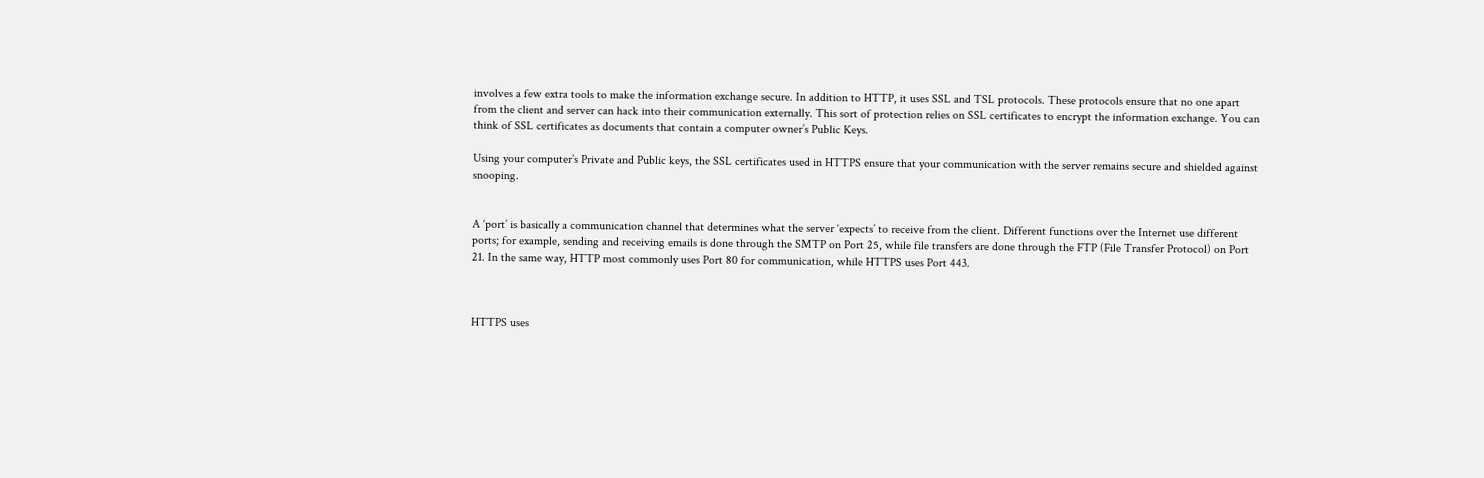involves a few extra tools to make the information exchange secure. In addition to HTTP, it uses SSL and TSL protocols. These protocols ensure that no one apart from the client and server can hack into their communication externally. This sort of protection relies on SSL certificates to encrypt the information exchange. You can think of SSL certificates as documents that contain a computer owner’s Public Keys.

Using your computer’s Private and Public keys, the SSL certificates used in HTTPS ensure that your communication with the server remains secure and shielded against snooping.


A ‘port’ is basically a communication channel that determines what the server ‘expects’ to receive from the client. Different functions over the Internet use different ports; for example, sending and receiving emails is done through the SMTP on Port 25, while file transfers are done through the FTP (File Transfer Protocol) on Port 21. In the same way, HTTP most commonly uses Port 80 for communication, while HTTPS uses Port 443.



HTTPS uses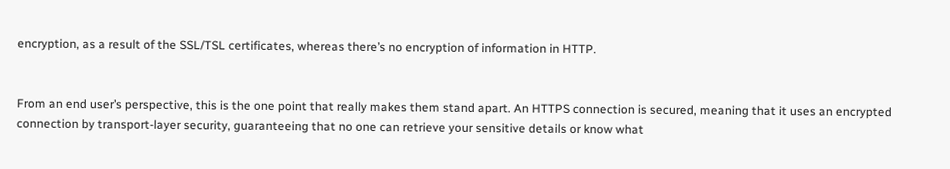encryption, as a result of the SSL/TSL certificates, whereas there’s no encryption of information in HTTP.


From an end user’s perspective, this is the one point that really makes them stand apart. An HTTPS connection is secured, meaning that it uses an encrypted connection by transport-layer security, guaranteeing that no one can retrieve your sensitive details or know what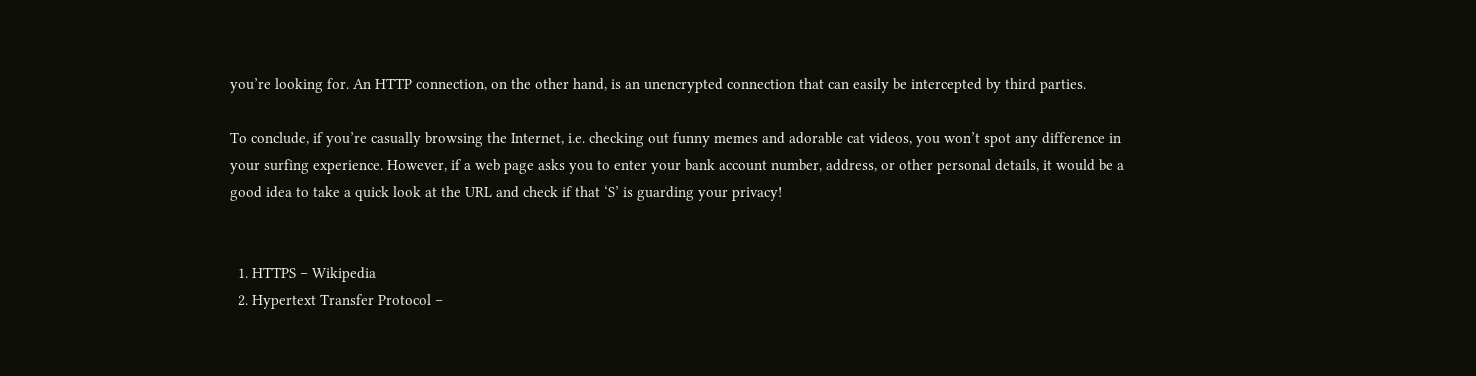you’re looking for. An HTTP connection, on the other hand, is an unencrypted connection that can easily be intercepted by third parties.

To conclude, if you’re casually browsing the Internet, i.e. checking out funny memes and adorable cat videos, you won’t spot any difference in your surfing experience. However, if a web page asks you to enter your bank account number, address, or other personal details, it would be a good idea to take a quick look at the URL and check if that ‘S’ is guarding your privacy!


  1. HTTPS – Wikipedia
  2. Hypertext Transfer Protocol –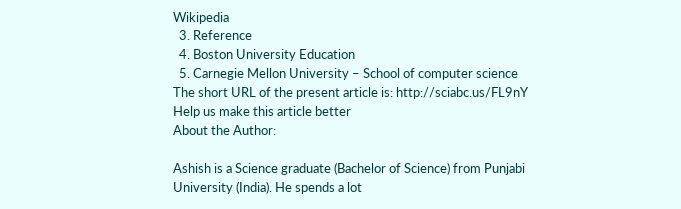Wikipedia
  3. Reference
  4. Boston University Education
  5. Carnegie Mellon University – School of computer science
The short URL of the present article is: http://sciabc.us/FL9nY
Help us make this article better
About the Author:

Ashish is a Science graduate (Bachelor of Science) from Punjabi University (India). He spends a lot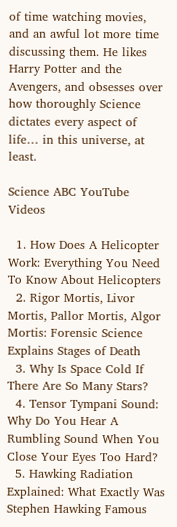of time watching movies, and an awful lot more time discussing them. He likes Harry Potter and the Avengers, and obsesses over how thoroughly Science dictates every aspect of life… in this universe, at least.

Science ABC YouTube Videos

  1. How Does A Helicopter Work: Everything You Need To Know About Helicopters
  2. Rigor Mortis, Livor Mortis, Pallor Mortis, Algor Mortis: Forensic Science Explains Stages of Death
  3. Why Is Space Cold If There Are So Many Stars?
  4. Tensor Tympani Sound: Why Do You Hear A Rumbling Sound When You Close Your Eyes Too Hard?
  5. Hawking Radiation Explained: What Exactly Was Stephen Hawking Famous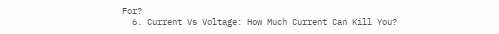For?
  6. Current Vs Voltage: How Much Current Can Kill You?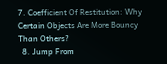7. Coefficient Of Restitution: Why Certain Objects Are More Bouncy Than Others?
  8. Jump From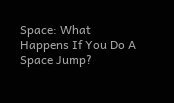Space: What Happens If You Do A Space Jump?